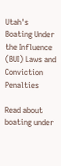Utah's Boating Under the Influence (BUI) Laws and Conviction Penalties

Read about boating under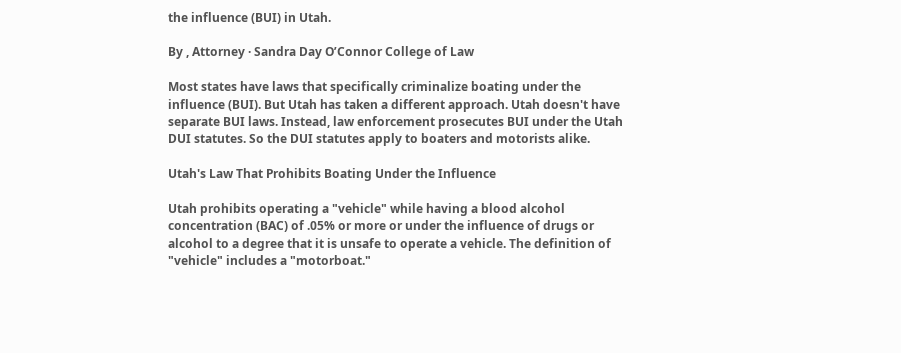the influence (BUI) in Utah.

By , Attorney · Sandra Day O’Connor College of Law

Most states have laws that specifically criminalize boating under the influence (BUI). But Utah has taken a different approach. Utah doesn't have separate BUI laws. Instead, law enforcement prosecutes BUI under the Utah DUI statutes. So the DUI statutes apply to boaters and motorists alike.

Utah's Law That Prohibits Boating Under the Influence

Utah prohibits operating a "vehicle" while having a blood alcohol concentration (BAC) of .05% or more or under the influence of drugs or alcohol to a degree that it is unsafe to operate a vehicle. The definition of "vehicle" includes a "motorboat."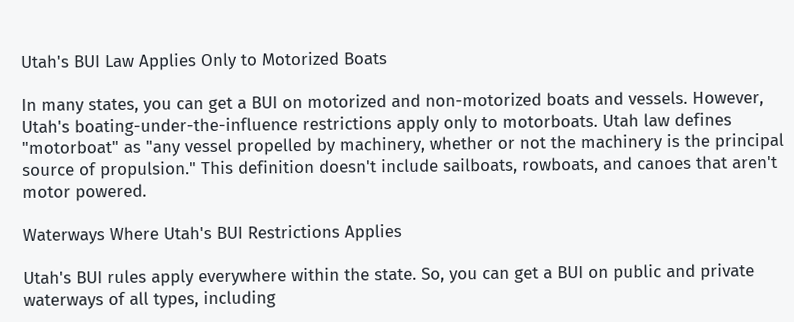Utah's BUI Law Applies Only to Motorized Boats

In many states, you can get a BUI on motorized and non-motorized boats and vessels. However, Utah's boating-under-the-influence restrictions apply only to motorboats. Utah law defines "motorboat" as "any vessel propelled by machinery, whether or not the machinery is the principal source of propulsion." This definition doesn't include sailboats, rowboats, and canoes that aren't motor powered.

Waterways Where Utah's BUI Restrictions Applies

Utah's BUI rules apply everywhere within the state. So, you can get a BUI on public and private waterways of all types, including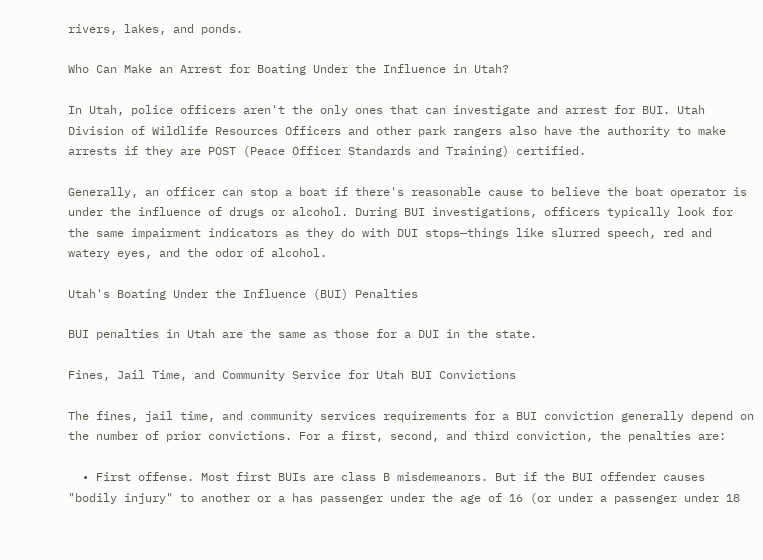rivers, lakes, and ponds.

Who Can Make an Arrest for Boating Under the Influence in Utah?

In Utah, police officers aren't the only ones that can investigate and arrest for BUI. Utah Division of Wildlife Resources Officers and other park rangers also have the authority to make arrests if they are POST (Peace Officer Standards and Training) certified.

Generally, an officer can stop a boat if there's reasonable cause to believe the boat operator is under the influence of drugs or alcohol. During BUI investigations, officers typically look for the same impairment indicators as they do with DUI stops—things like slurred speech, red and watery eyes, and the odor of alcohol.

Utah's Boating Under the Influence (BUI) Penalties

BUI penalties in Utah are the same as those for a DUI in the state.

Fines, Jail Time, and Community Service for Utah BUI Convictions

The fines, jail time, and community services requirements for a BUI conviction generally depend on the number of prior convictions. For a first, second, and third conviction, the penalties are:

  • First offense. Most first BUIs are class B misdemeanors. But if the BUI offender causes "bodily injury" to another or a has passenger under the age of 16 (or under a passenger under 18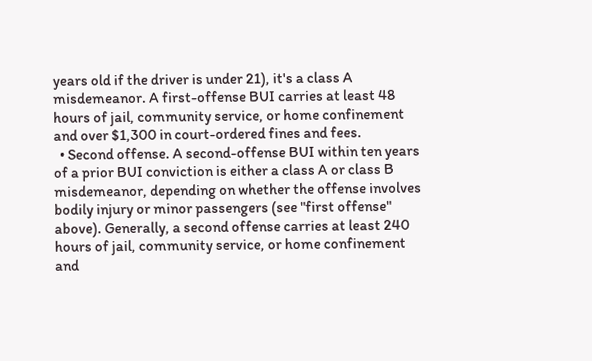years old if the driver is under 21), it's a class A misdemeanor. A first-offense BUI carries at least 48 hours of jail, community service, or home confinement and over $1,300 in court-ordered fines and fees.
  • Second offense. A second-offense BUI within ten years of a prior BUI conviction is either a class A or class B misdemeanor, depending on whether the offense involves bodily injury or minor passengers (see "first offense" above). Generally, a second offense carries at least 240 hours of jail, community service, or home confinement and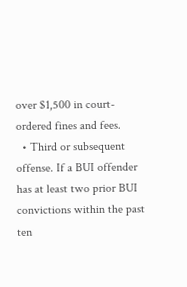over $1,500 in court-ordered fines and fees.
  • Third or subsequent offense. If a BUI offender has at least two prior BUI convictions within the past ten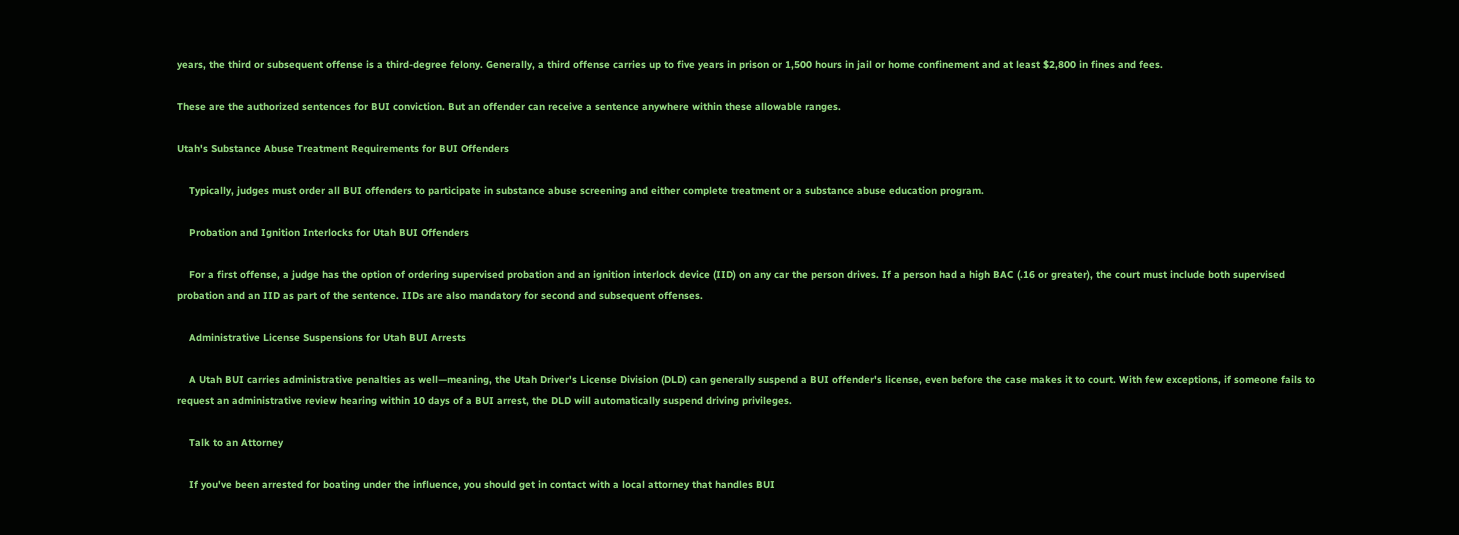years, the third or subsequent offense is a third-degree felony. Generally, a third offense carries up to five years in prison or 1,500 hours in jail or home confinement and at least $2,800 in fines and fees.

These are the authorized sentences for BUI conviction. But an offender can receive a sentence anywhere within these allowable ranges.

Utah's Substance Abuse Treatment Requirements for BUI Offenders

    Typically, judges must order all BUI offenders to participate in substance abuse screening and either complete treatment or a substance abuse education program.

    Probation and Ignition Interlocks for Utah BUI Offenders

    For a first offense, a judge has the option of ordering supervised probation and an ignition interlock device (IID) on any car the person drives. If a person had a high BAC (.16 or greater), the court must include both supervised probation and an IID as part of the sentence. IIDs are also mandatory for second and subsequent offenses.

    Administrative License Suspensions for Utah BUI Arrests

    A Utah BUI carries administrative penalties as well—meaning, the Utah Driver's License Division (DLD) can generally suspend a BUI offender's license, even before the case makes it to court. With few exceptions, if someone fails to request an administrative review hearing within 10 days of a BUI arrest, the DLD will automatically suspend driving privileges.

    Talk to an Attorney

    If you've been arrested for boating under the influence, you should get in contact with a local attorney that handles BUI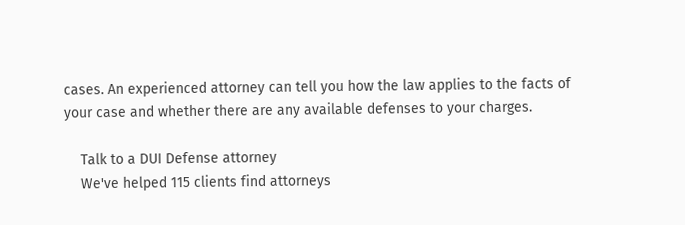cases. An experienced attorney can tell you how the law applies to the facts of your case and whether there are any available defenses to your charges.

    Talk to a DUI Defense attorney
    We've helped 115 clients find attorneys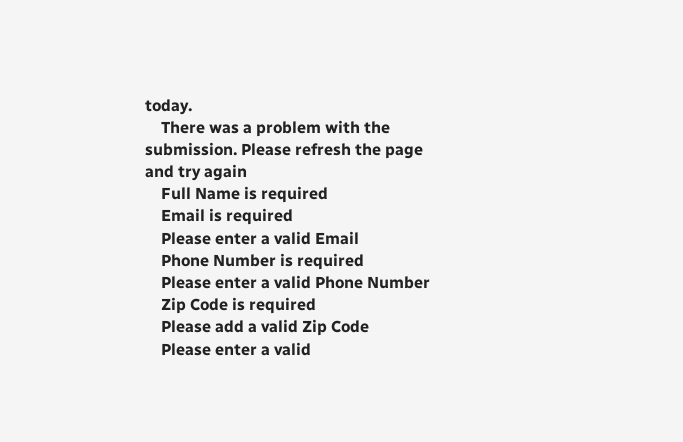today.
    There was a problem with the submission. Please refresh the page and try again
    Full Name is required
    Email is required
    Please enter a valid Email
    Phone Number is required
    Please enter a valid Phone Number
    Zip Code is required
    Please add a valid Zip Code
    Please enter a valid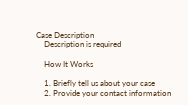Case Description
    Description is required

    How It Works

    1. Briefly tell us about your case
    2. Provide your contact information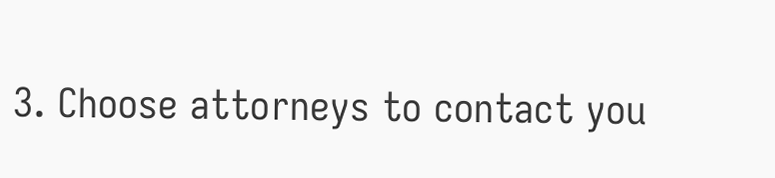3. Choose attorneys to contact you